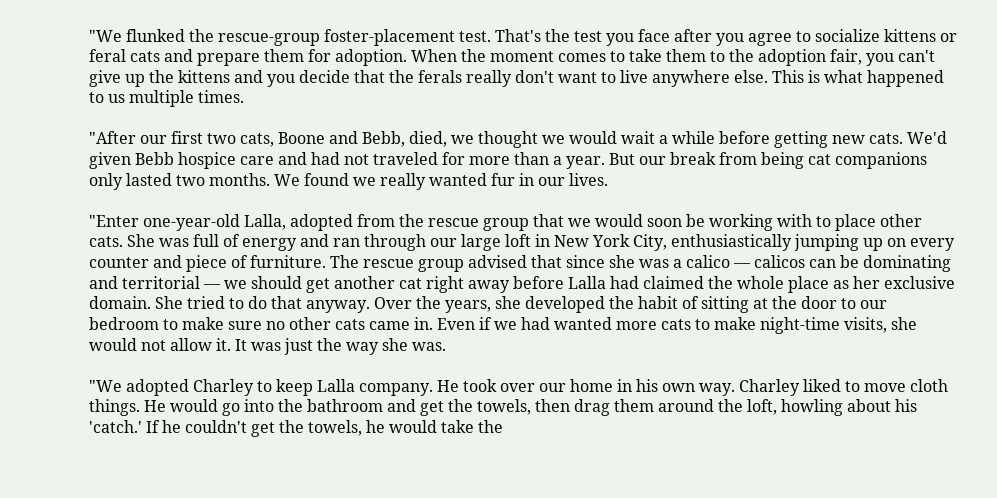"We flunked the rescue-group foster-placement test. That's the test you face after you agree to socialize kittens or feral cats and prepare them for adoption. When the moment comes to take them to the adoption fair, you can't give up the kittens and you decide that the ferals really don't want to live anywhere else. This is what happened to us multiple times.

"After our first two cats, Boone and Bebb, died, we thought we would wait a while before getting new cats. We'd given Bebb hospice care and had not traveled for more than a year. But our break from being cat companions only lasted two months. We found we really wanted fur in our lives.

"Enter one-year-old Lalla, adopted from the rescue group that we would soon be working with to place other cats. She was full of energy and ran through our large loft in New York City, enthusiastically jumping up on every counter and piece of furniture. The rescue group advised that since she was a calico — calicos can be dominating and territorial — we should get another cat right away before Lalla had claimed the whole place as her exclusive domain. She tried to do that anyway. Over the years, she developed the habit of sitting at the door to our bedroom to make sure no other cats came in. Even if we had wanted more cats to make night-time visits, she would not allow it. It was just the way she was.

"We adopted Charley to keep Lalla company. He took over our home in his own way. Charley liked to move cloth things. He would go into the bathroom and get the towels, then drag them around the loft, howling about his 'catch.' If he couldn't get the towels, he would take the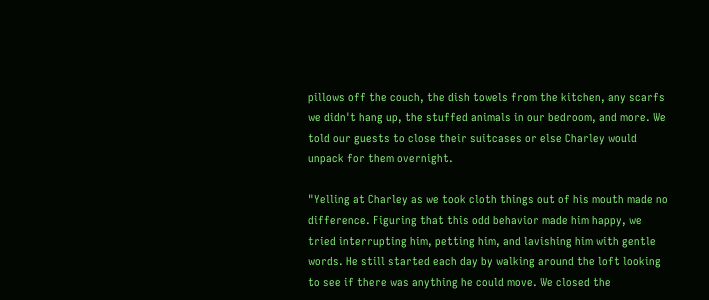pillows off the couch, the dish towels from the kitchen, any scarfs we didn't hang up, the stuffed animals in our bedroom, and more. We told our guests to close their suitcases or else Charley would unpack for them overnight.

"Yelling at Charley as we took cloth things out of his mouth made no difference. Figuring that this odd behavior made him happy, we tried interrupting him, petting him, and lavishing him with gentle words. He still started each day by walking around the loft looking to see if there was anything he could move. We closed the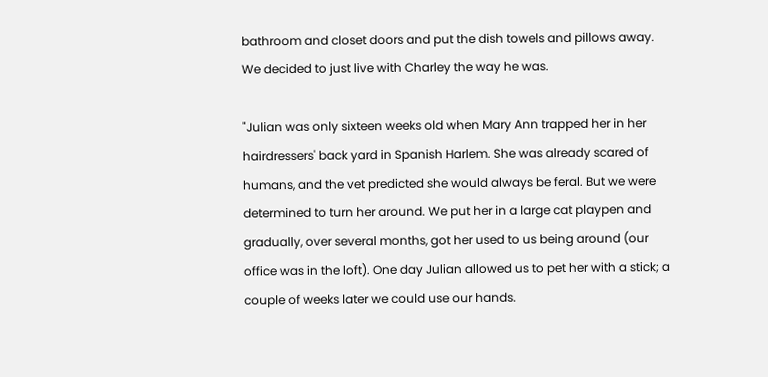bathroom and closet doors and put the dish towels and pillows away. We decided to just live with Charley the way he was.

"Julian was only sixteen weeks old when Mary Ann trapped her in her hairdressers' back yard in Spanish Harlem. She was already scared of humans, and the vet predicted she would always be feral. But we were determined to turn her around. We put her in a large cat playpen and gradually, over several months, got her used to us being around (our office was in the loft). One day Julian allowed us to pet her with a stick; a couple of weeks later we could use our hands.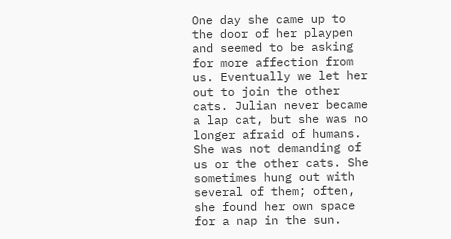One day she came up to the door of her playpen and seemed to be asking for more affection from us. Eventually we let her out to join the other cats. Julian never became a lap cat, but she was no longer afraid of humans. She was not demanding of us or the other cats. She sometimes hung out with several of them; often, she found her own space for a nap in the sun.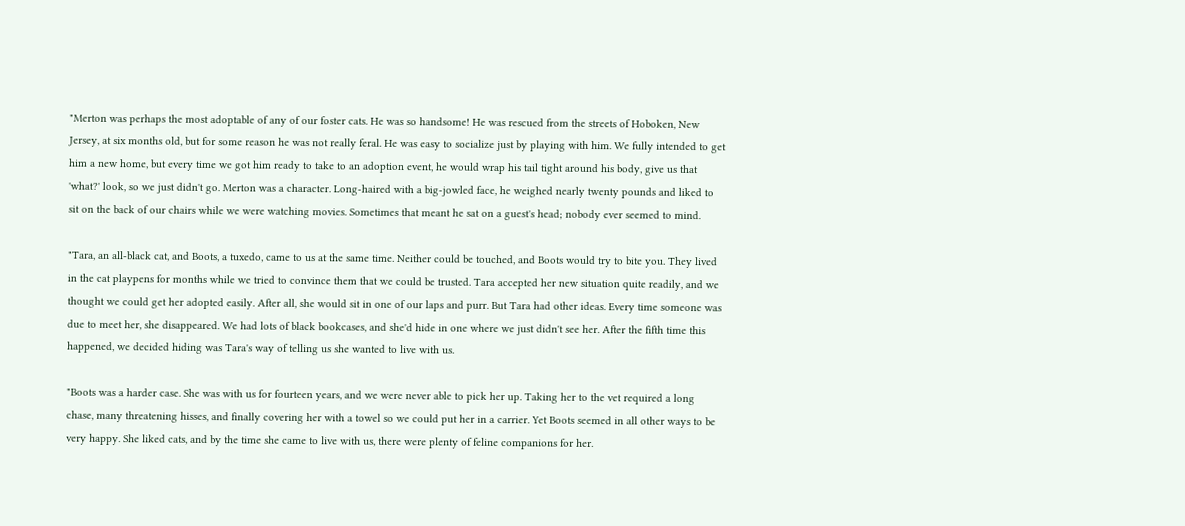"Merton was perhaps the most adoptable of any of our foster cats. He was so handsome! He was rescued from the streets of Hoboken, New Jersey, at six months old, but for some reason he was not really feral. He was easy to socialize just by playing with him. We fully intended to get him a new home, but every time we got him ready to take to an adoption event, he would wrap his tail tight around his body, give us that 'what?' look, so we just didn't go. Merton was a character. Long-haired with a big-jowled face, he weighed nearly twenty pounds and liked to sit on the back of our chairs while we were watching movies. Sometimes that meant he sat on a guest's head; nobody ever seemed to mind.

"Tara, an all-black cat, and Boots, a tuxedo, came to us at the same time. Neither could be touched, and Boots would try to bite you. They lived in the cat playpens for months while we tried to convince them that we could be trusted. Tara accepted her new situation quite readily, and we thought we could get her adopted easily. After all, she would sit in one of our laps and purr. But Tara had other ideas. Every time someone was due to meet her, she disappeared. We had lots of black bookcases, and she'd hide in one where we just didn't see her. After the fifth time this happened, we decided hiding was Tara's way of telling us she wanted to live with us.

"Boots was a harder case. She was with us for fourteen years, and we were never able to pick her up. Taking her to the vet required a long chase, many threatening hisses, and finally covering her with a towel so we could put her in a carrier. Yet Boots seemed in all other ways to be very happy. She liked cats, and by the time she came to live with us, there were plenty of feline companions for her.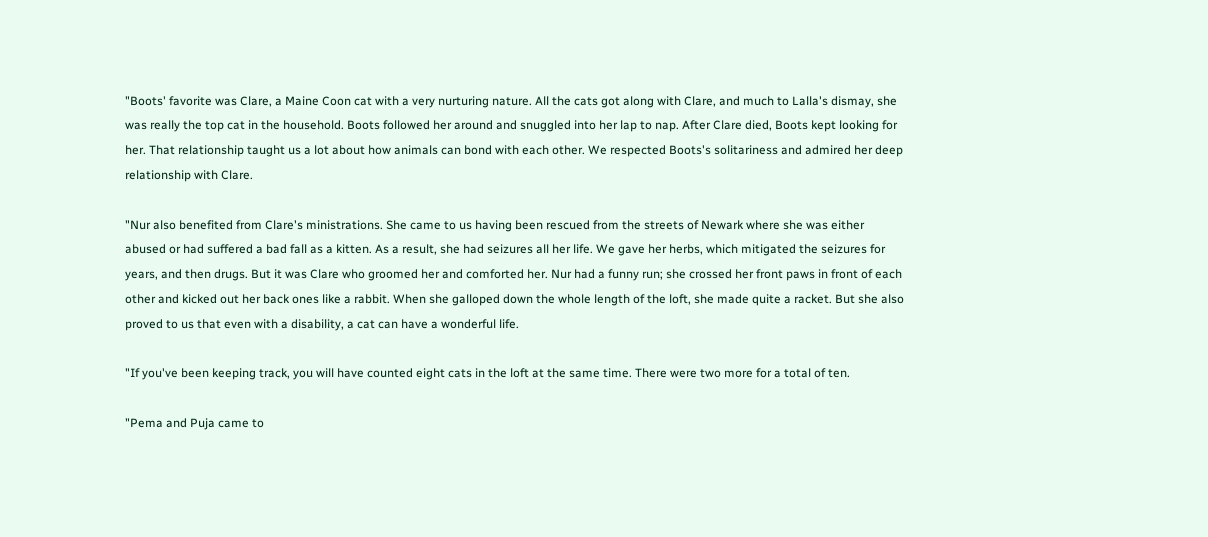"Boots' favorite was Clare, a Maine Coon cat with a very nurturing nature. All the cats got along with Clare, and much to Lalla's dismay, she was really the top cat in the household. Boots followed her around and snuggled into her lap to nap. After Clare died, Boots kept looking for her. That relationship taught us a lot about how animals can bond with each other. We respected Boots's solitariness and admired her deep relationship with Clare.

"Nur also benefited from Clare's ministrations. She came to us having been rescued from the streets of Newark where she was either abused or had suffered a bad fall as a kitten. As a result, she had seizures all her life. We gave her herbs, which mitigated the seizures for years, and then drugs. But it was Clare who groomed her and comforted her. Nur had a funny run; she crossed her front paws in front of each other and kicked out her back ones like a rabbit. When she galloped down the whole length of the loft, she made quite a racket. But she also proved to us that even with a disability, a cat can have a wonderful life.

"If you've been keeping track, you will have counted eight cats in the loft at the same time. There were two more for a total of ten.

"Pema and Puja came to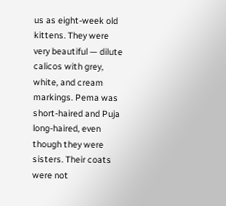us as eight-week old kittens. They were very beautiful — dilute calicos with grey, white, and cream markings. Pema was short-haired and Puja long-haired, even though they were sisters. Their coats were not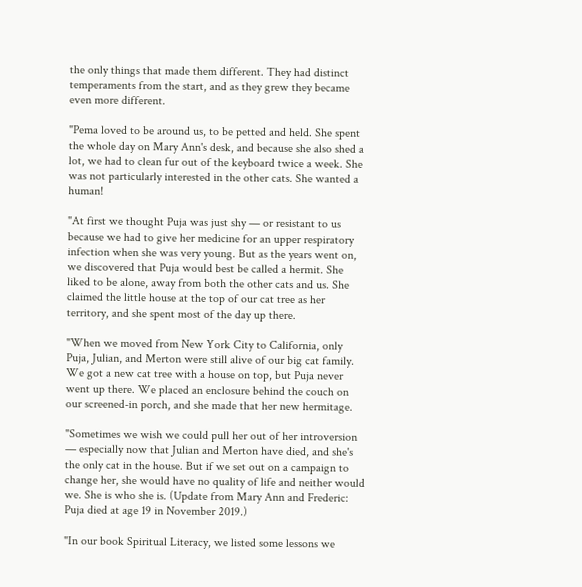the only things that made them different. They had distinct temperaments from the start, and as they grew they became even more different.

"Pema loved to be around us, to be petted and held. She spent the whole day on Mary Ann's desk, and because she also shed a lot, we had to clean fur out of the keyboard twice a week. She was not particularly interested in the other cats. She wanted a human!

"At first we thought Puja was just shy — or resistant to us because we had to give her medicine for an upper respiratory infection when she was very young. But as the years went on, we discovered that Puja would best be called a hermit. She liked to be alone, away from both the other cats and us. She claimed the little house at the top of our cat tree as her territory, and she spent most of the day up there.

"When we moved from New York City to California, only Puja, Julian, and Merton were still alive of our big cat family. We got a new cat tree with a house on top, but Puja never went up there. We placed an enclosure behind the couch on our screened-in porch, and she made that her new hermitage.

"Sometimes we wish we could pull her out of her introversion — especially now that Julian and Merton have died, and she's the only cat in the house. But if we set out on a campaign to change her, she would have no quality of life and neither would we. She is who she is. (Update from Mary Ann and Frederic: Puja died at age 19 in November 2019.)

"In our book Spiritual Literacy, we listed some lessons we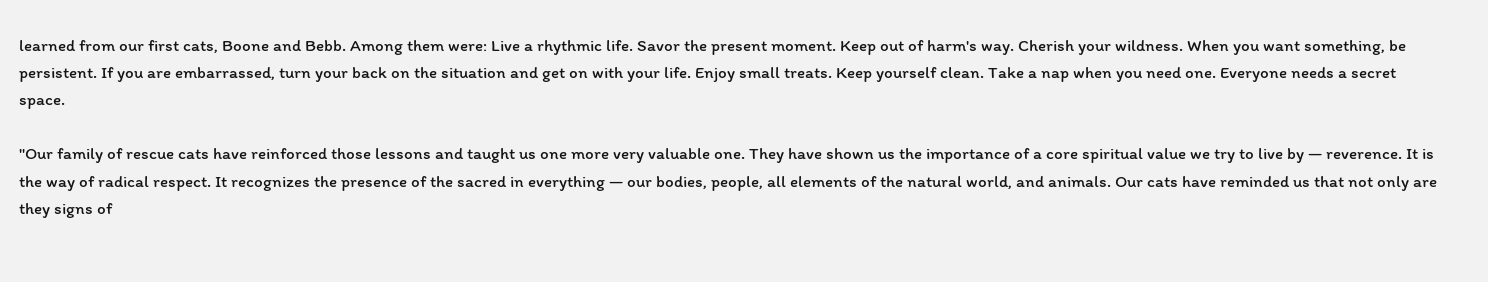learned from our first cats, Boone and Bebb. Among them were: Live a rhythmic life. Savor the present moment. Keep out of harm's way. Cherish your wildness. When you want something, be persistent. If you are embarrassed, turn your back on the situation and get on with your life. Enjoy small treats. Keep yourself clean. Take a nap when you need one. Everyone needs a secret space.

"Our family of rescue cats have reinforced those lessons and taught us one more very valuable one. They have shown us the importance of a core spiritual value we try to live by — reverence. It is the way of radical respect. It recognizes the presence of the sacred in everything — our bodies, people, all elements of the natural world, and animals. Our cats have reminded us that not only are they signs of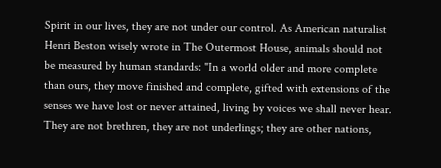Spirit in our lives, they are not under our control. As American naturalist Henri Beston wisely wrote in The Outermost House, animals should not be measured by human standards: "In a world older and more complete than ours, they move finished and complete, gifted with extensions of the senses we have lost or never attained, living by voices we shall never hear. They are not brethren, they are not underlings; they are other nations,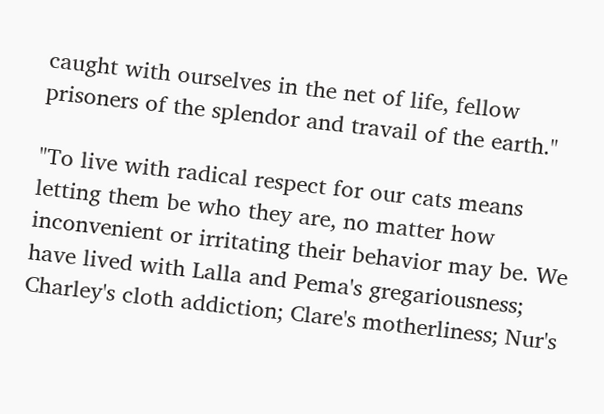caught with ourselves in the net of life, fellow prisoners of the splendor and travail of the earth."

"To live with radical respect for our cats means letting them be who they are, no matter how inconvenient or irritating their behavior may be. We have lived with Lalla and Pema's gregariousness; Charley's cloth addiction; Clare's motherliness; Nur's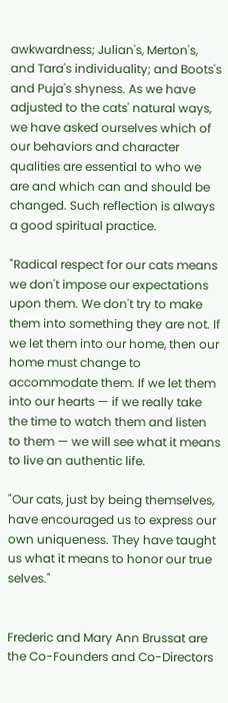awkwardness; Julian's, Merton's, and Tara's individuality; and Boots's and Puja's shyness. As we have adjusted to the cats' natural ways, we have asked ourselves which of our behaviors and character qualities are essential to who we are and which can and should be changed. Such reflection is always a good spiritual practice.

"Radical respect for our cats means we don't impose our expectations upon them. We don't try to make them into something they are not. If we let them into our home, then our home must change to accommodate them. If we let them into our hearts — if we really take the time to watch them and listen to them — we will see what it means to live an authentic life.

"Our cats, just by being themselves, have encouraged us to express our own uniqueness. They have taught us what it means to honor our true selves."


Frederic and Mary Ann Brussat are the Co-Founders and Co-Directors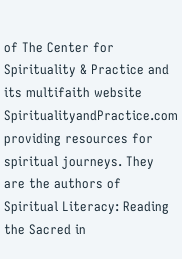of The Center for Spirituality & Practice and its multifaith website SpiritualityandPractice.com providing resources for spiritual journeys. They are the authors of Spiritual Literacy: Reading the Sacred in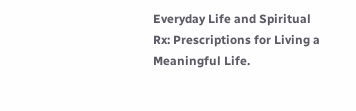Everyday Life and Spiritual Rx: Prescriptions for Living a Meaningful Life.